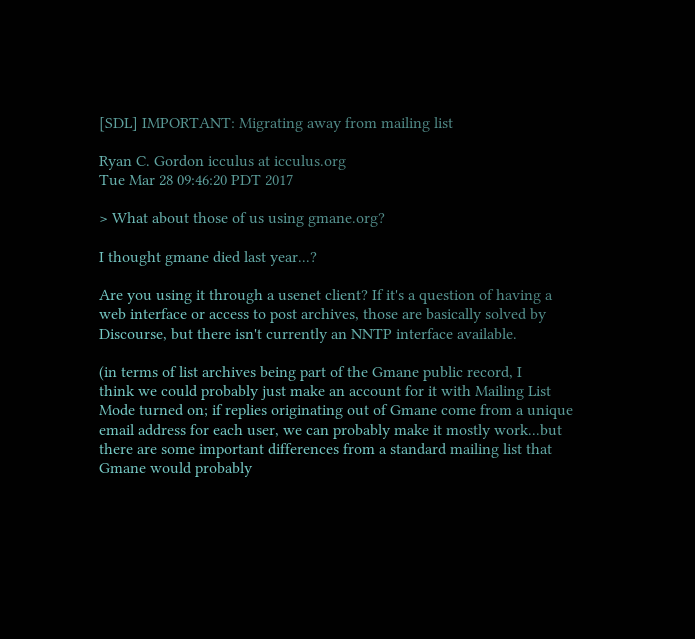[SDL] IMPORTANT: Migrating away from mailing list

Ryan C. Gordon icculus at icculus.org
Tue Mar 28 09:46:20 PDT 2017

> What about those of us using gmane.org?

I thought gmane died last year...?

Are you using it through a usenet client? If it's a question of having a
web interface or access to post archives, those are basically solved by
Discourse, but there isn't currently an NNTP interface available.

(in terms of list archives being part of the Gmane public record, I
think we could probably just make an account for it with Mailing List
Mode turned on; if replies originating out of Gmane come from a unique
email address for each user, we can probably make it mostly work...but
there are some important differences from a standard mailing list that
Gmane would probably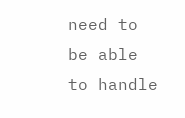need to be able to handle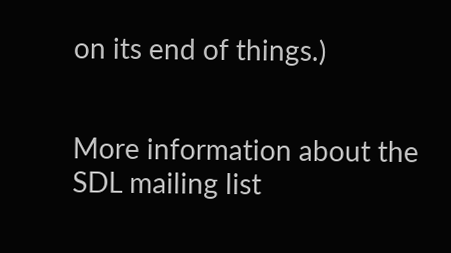on its end of things.)


More information about the SDL mailing list